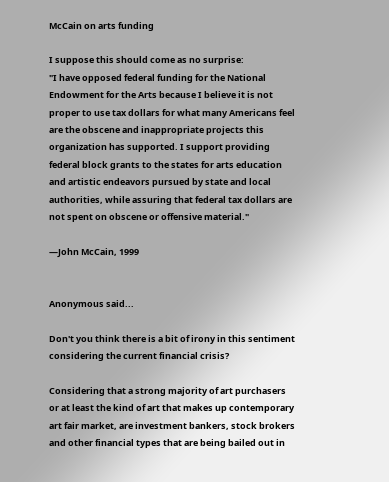McCain on arts funding

I suppose this should come as no surprise:
"I have opposed federal funding for the National Endowment for the Arts because I believe it is not proper to use tax dollars for what many Americans feel are the obscene and inappropriate projects this organization has supported. I support providing federal block grants to the states for arts education and artistic endeavors pursued by state and local authorities, while assuring that federal tax dollars are not spent on obscene or offensive material."

—John McCain, 1999


Anonymous said...

Don't you think there is a bit of irony in this sentiment considering the current financial crisis?

Considering that a strong majority of art purchasers or at least the kind of art that makes up contemporary art fair market, are investment bankers, stock brokers and other financial types that are being bailed out in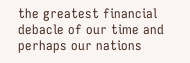the greatest financial debacle of our time and perhaps our nations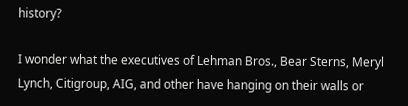history?

I wonder what the executives of Lehman Bros., Bear Sterns, Meryl Lynch, Citigroup, AIG, and other have hanging on their walls or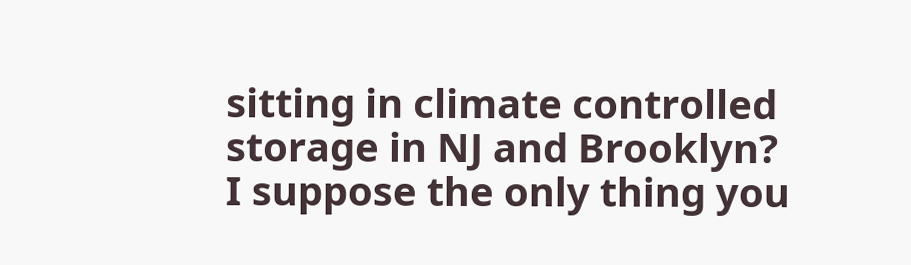sitting in climate controlled storage in NJ and Brooklyn?
I suppose the only thing you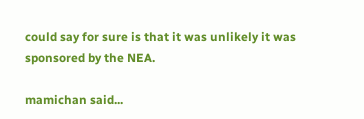could say for sure is that it was unlikely it was sponsored by the NEA.

mamichan said...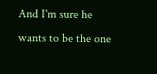And I'm sure he wants to be the one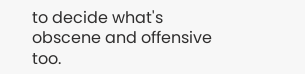to decide what's obscene and offensive too.